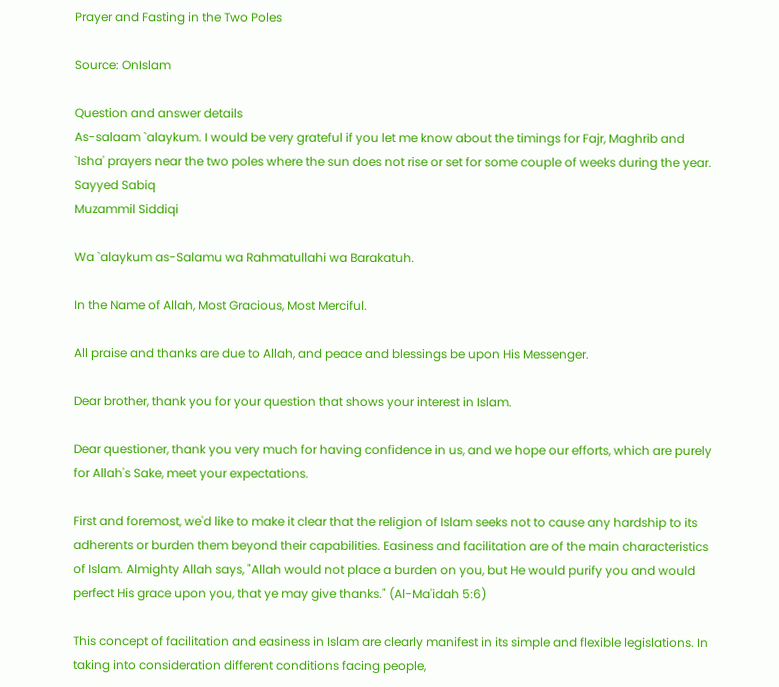Prayer and Fasting in the Two Poles

Source: OnIslam

Question and answer details
As-salaam `alaykum. I would be very grateful if you let me know about the timings for Fajr, Maghrib and `Isha' prayers near the two poles where the sun does not rise or set for some couple of weeks during the year.
Sayyed Sabiq
Muzammil Siddiqi

Wa `alaykum as-Salamu wa Rahmatullahi wa Barakatuh.

In the Name of Allah, Most Gracious, Most Merciful.

All praise and thanks are due to Allah, and peace and blessings be upon His Messenger.

Dear brother, thank you for your question that shows your interest in Islam.

Dear questioner, thank you very much for having confidence in us, and we hope our efforts, which are purely for Allah's Sake, meet your expectations.

First and foremost, we'd like to make it clear that the religion of Islam seeks not to cause any hardship to its adherents or burden them beyond their capabilities. Easiness and facilitation are of the main characteristics of Islam. Almighty Allah says, "Allah would not place a burden on you, but He would purify you and would perfect His grace upon you, that ye may give thanks." (Al-Ma'idah 5:6)

This concept of facilitation and easiness in Islam are clearly manifest in its simple and flexible legislations. In taking into consideration different conditions facing people,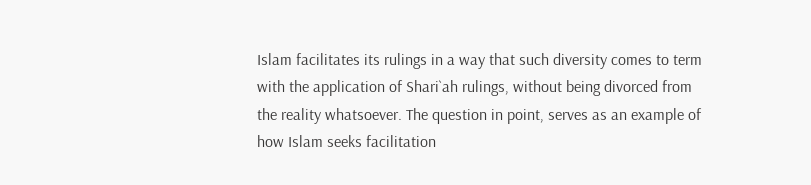Islam facilitates its rulings in a way that such diversity comes to term with the application of Shari`ah rulings, without being divorced from the reality whatsoever. The question in point, serves as an example of how Islam seeks facilitation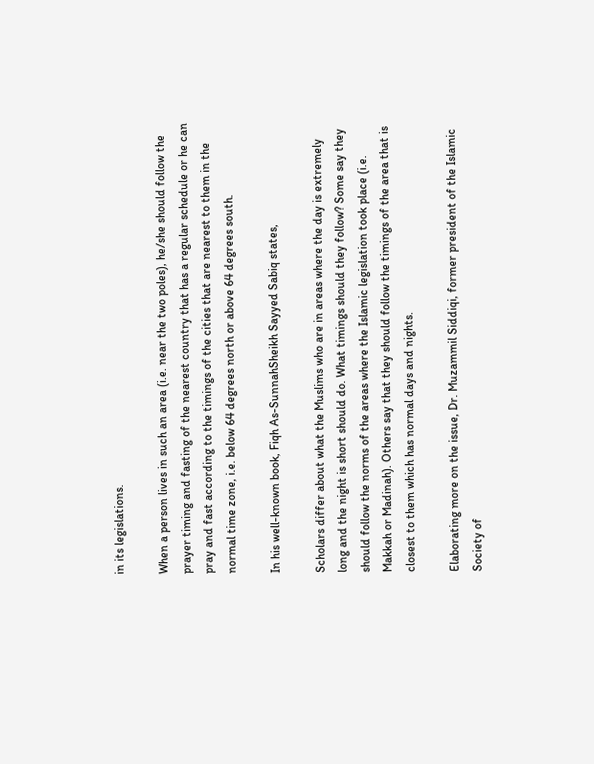in its legislations.

When a person lives in such an area (i.e. near the two poles), he/she should follow the prayer timing and fasting of the nearest country that has a regular schedule or he can pray and fast according to the timings of the cities that are nearest to them in the normal time zone, i.e. below 64 degrees north or above 64 degrees south.

In his well-known book, Fiqh As-SunnahSheikh Sayyed Sabiq states,

Scholars differ about what the Muslims who are in areas where the day is extremely long and the night is short should do. What timings should they follow? Some say they should follow the norms of the areas where the Islamic legislation took place (i.e. Makkah or Madinah). Others say that they should follow the timings of the area that is closest to them which has normal days and nights.

Elaborating more on the issue, Dr. Muzammil Siddiqi, former president of the Islamic Society of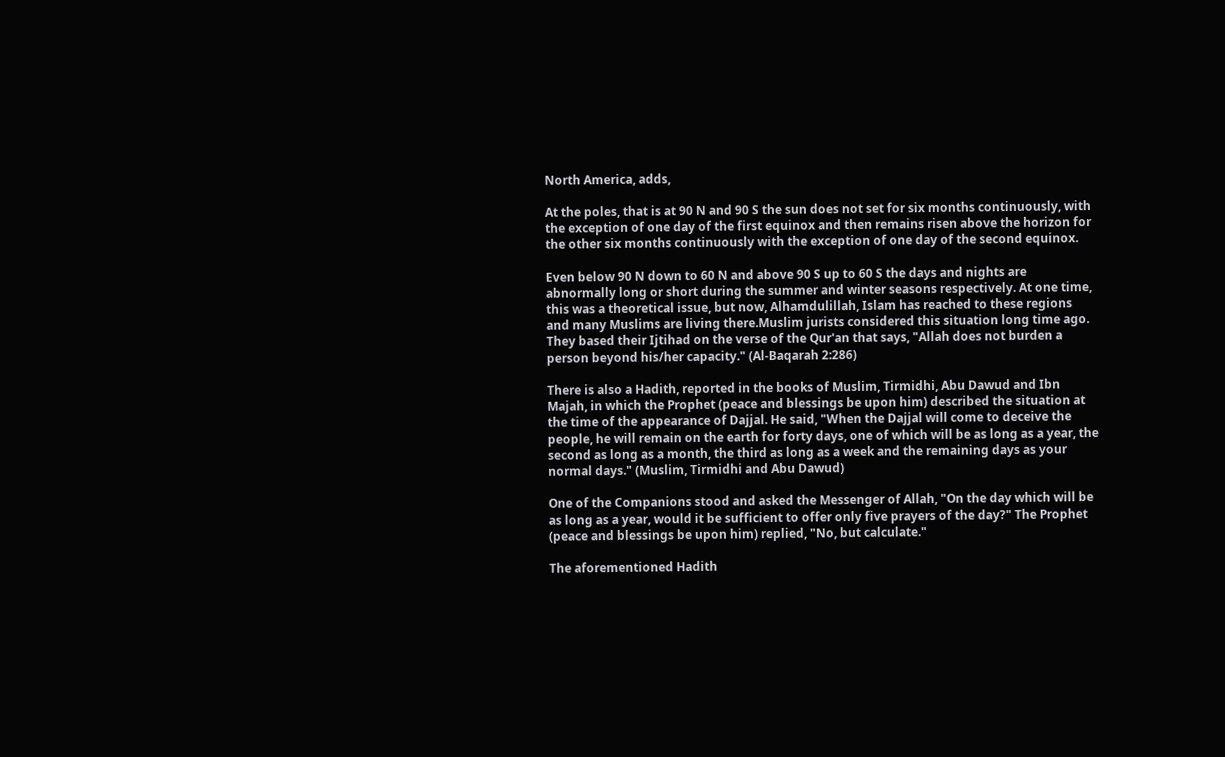North America, adds,

At the poles, that is at 90 N and 90 S the sun does not set for six months continuously, with the exception of one day of the first equinox and then remains risen above the horizon for the other six months continuously with the exception of one day of the second equinox.

Even below 90 N down to 60 N and above 90 S up to 60 S the days and nights are abnormally long or short during the summer and winter seasons respectively. At one time, this was a theoretical issue, but now, Alhamdulillah, Islam has reached to these regions and many Muslims are living there.Muslim jurists considered this situation long time ago. They based their Ijtihad on the verse of the Qur'an that says, "Allah does not burden a person beyond his/her capacity." (Al-Baqarah 2:286)

There is also a Hadith, reported in the books of Muslim, Tirmidhi, Abu Dawud and Ibn Majah, in which the Prophet (peace and blessings be upon him) described the situation at the time of the appearance of Dajjal. He said, "When the Dajjal will come to deceive the people, he will remain on the earth for forty days, one of which will be as long as a year, the second as long as a month, the third as long as a week and the remaining days as your normal days." (Muslim, Tirmidhi and Abu Dawud)

One of the Companions stood and asked the Messenger of Allah, "On the day which will be as long as a year, would it be sufficient to offer only five prayers of the day?" The Prophet (peace and blessings be upon him) replied, "No, but calculate."

The aforementioned Hadith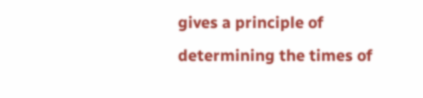gives a principle of determining the times of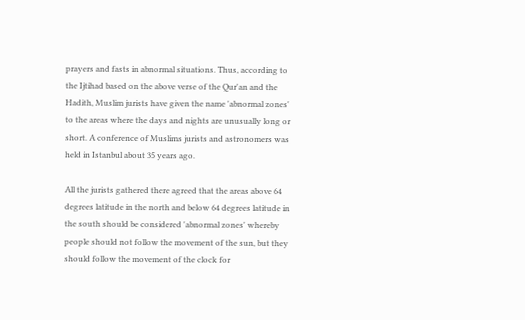prayers and fasts in abnormal situations. Thus, according to the Ijtihad based on the above verse of the Qur'an and the Hadith, Muslim jurists have given the name 'abnormal zones' to the areas where the days and nights are unusually long or short. A conference of Muslims jurists and astronomers was held in Istanbul about 35 years ago.

All the jurists gathered there agreed that the areas above 64 degrees latitude in the north and below 64 degrees latitude in the south should be considered 'abnormal zones' whereby people should not follow the movement of the sun, but they should follow the movement of the clock for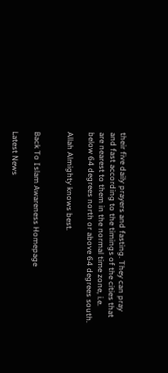their five daily prayers and fasting. They can pray and fast according to the timings of the cities that are nearest to them in the normal time zone, i.e. below 64 degrees north or above 64 degrees south.

Allah Almighty knows best.


Back To Islam Awareness Homepage

Latest News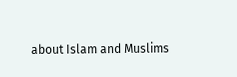about Islam and Muslims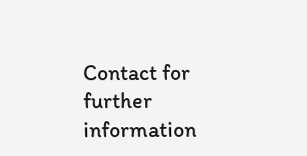Contact for further information